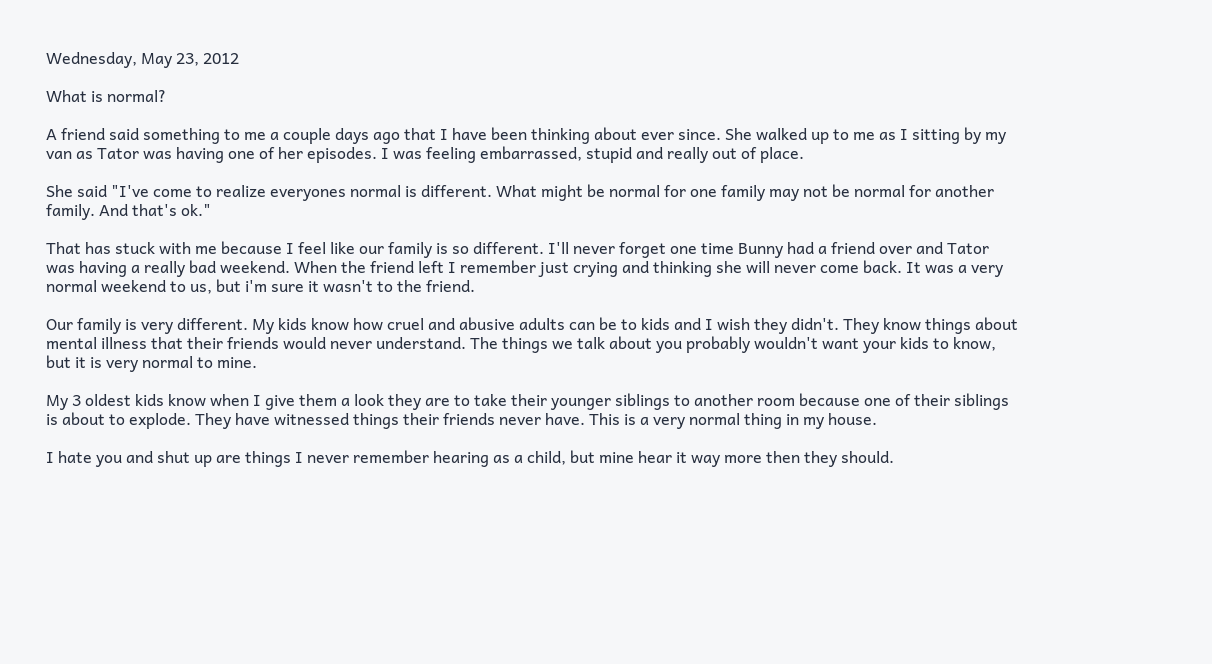Wednesday, May 23, 2012

What is normal?

A friend said something to me a couple days ago that I have been thinking about ever since. She walked up to me as I sitting by my van as Tator was having one of her episodes. I was feeling embarrassed, stupid and really out of place.

She said "I've come to realize everyones normal is different. What might be normal for one family may not be normal for another family. And that's ok."

That has stuck with me because I feel like our family is so different. I'll never forget one time Bunny had a friend over and Tator was having a really bad weekend. When the friend left I remember just crying and thinking she will never come back. It was a very normal weekend to us, but i'm sure it wasn't to the friend.

Our family is very different. My kids know how cruel and abusive adults can be to kids and I wish they didn't. They know things about mental illness that their friends would never understand. The things we talk about you probably wouldn't want your kids to know, but it is very normal to mine.

My 3 oldest kids know when I give them a look they are to take their younger siblings to another room because one of their siblings is about to explode. They have witnessed things their friends never have. This is a very normal thing in my house.

I hate you and shut up are things I never remember hearing as a child, but mine hear it way more then they should.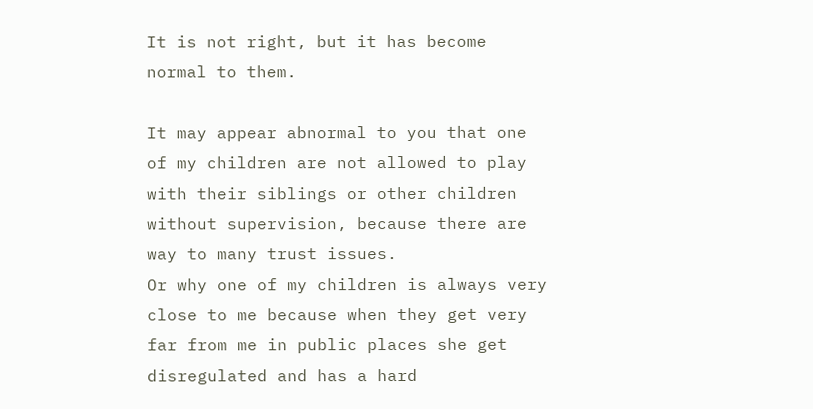It is not right, but it has become normal to them.

It may appear abnormal to you that one of my children are not allowed to play with their siblings or other children without supervision, because there are way to many trust issues.
Or why one of my children is always very close to me because when they get very far from me in public places she get disregulated and has a hard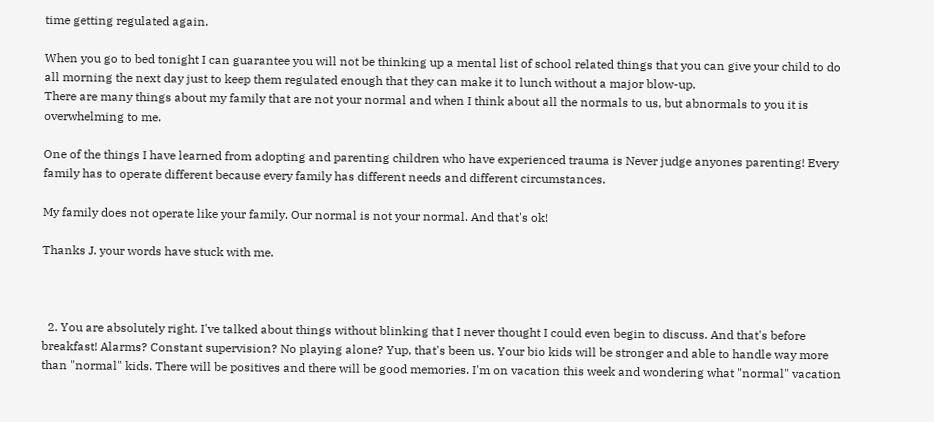time getting regulated again.

When you go to bed tonight I can guarantee you will not be thinking up a mental list of school related things that you can give your child to do all morning the next day just to keep them regulated enough that they can make it to lunch without a major blow-up.
There are many things about my family that are not your normal and when I think about all the normals to us, but abnormals to you it is overwhelming to me.

One of the things I have learned from adopting and parenting children who have experienced trauma is Never judge anyones parenting! Every family has to operate different because every family has different needs and different circumstances.

My family does not operate like your family. Our normal is not your normal. And that's ok!

Thanks J. your words have stuck with me.



  2. You are absolutely right. I've talked about things without blinking that I never thought I could even begin to discuss. And that's before breakfast! Alarms? Constant supervision? No playing alone? Yup, that's been us. Your bio kids will be stronger and able to handle way more than "normal" kids. There will be positives and there will be good memories. I'm on vacation this week and wondering what "normal" vacation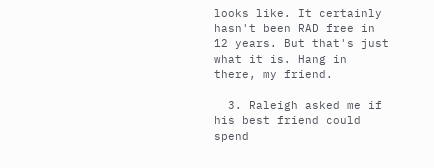looks like. It certainly hasn't been RAD free in 12 years. But that's just what it is. Hang in there, my friend.

  3. Raleigh asked me if his best friend could spend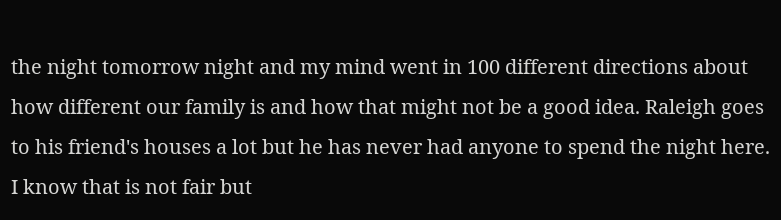the night tomorrow night and my mind went in 100 different directions about how different our family is and how that might not be a good idea. Raleigh goes to his friend's houses a lot but he has never had anyone to spend the night here. I know that is not fair but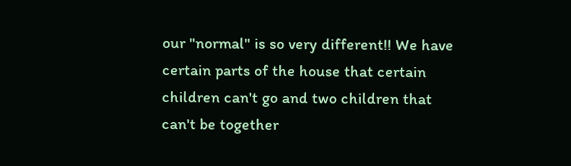our "normal" is so very different!! We have certain parts of the house that certain children can't go and two children that can't be together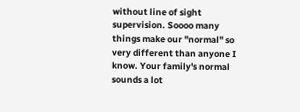without line of sight supervision. Soooo many things make our "normal" so very different than anyone I know. Your family's normal sounds a lot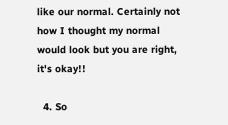like our normal. Certainly not how I thought my normal would look but you are right, it's okay!!

  4. So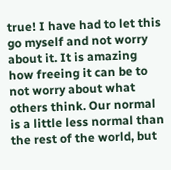true! I have had to let this go myself and not worry about it. It is amazing how freeing it can be to not worry about what others think. Our normal is a little less normal than the rest of the world, but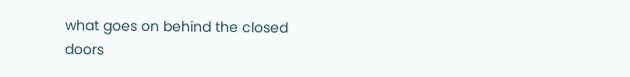what goes on behind the closed doors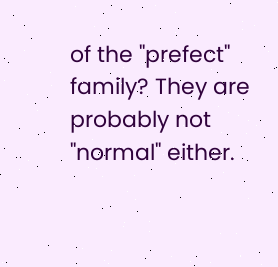of the "prefect" family? They are probably not "normal" either.